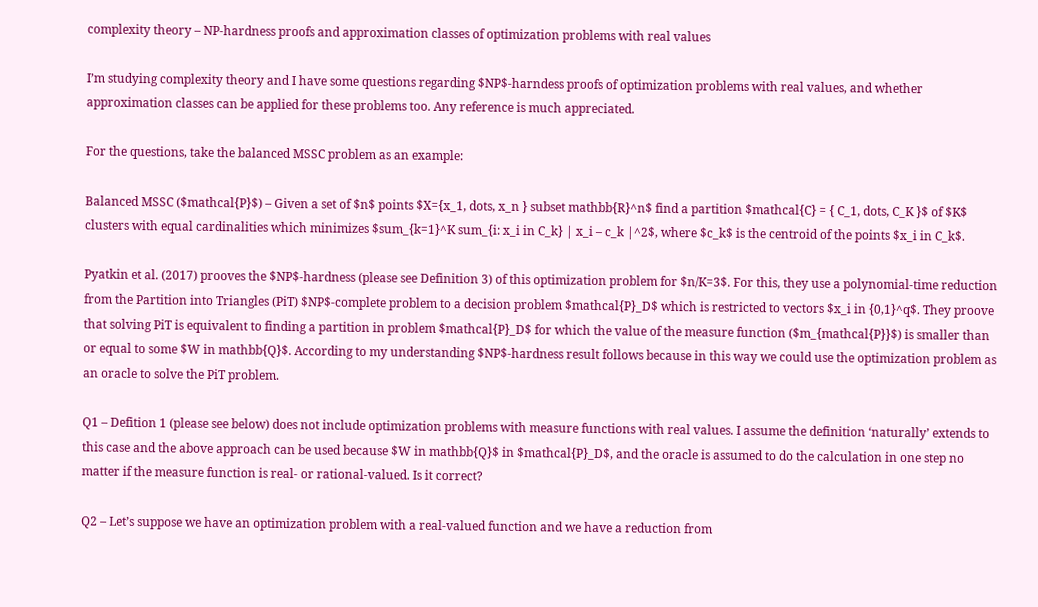complexity theory – NP-hardness proofs and approximation classes of optimization problems with real values

I’m studying complexity theory and I have some questions regarding $NP$-harndess proofs of optimization problems with real values, and whether approximation classes can be applied for these problems too. Any reference is much appreciated.

For the questions, take the balanced MSSC problem as an example:

Balanced MSSC ($mathcal{P}$) – Given a set of $n$ points $X={x_1, dots, x_n } subset mathbb{R}^n$ find a partition $mathcal{C} = { C_1, dots, C_K }$ of $K$ clusters with equal cardinalities which minimizes $sum_{k=1}^K sum_{i: x_i in C_k} | x_i – c_k |^2$, where $c_k$ is the centroid of the points $x_i in C_k$.

Pyatkin et al. (2017) prooves the $NP$-hardness (please see Definition 3) of this optimization problem for $n/K=3$. For this, they use a polynomial-time reduction from the Partition into Triangles (PiT) $NP$-complete problem to a decision problem $mathcal{P}_D$ which is restricted to vectors $x_i in {0,1}^q$. They proove that solving PiT is equivalent to finding a partition in problem $mathcal{P}_D$ for which the value of the measure function ($m_{mathcal{P}}$) is smaller than or equal to some $W in mathbb{Q}$. According to my understanding $NP$-hardness result follows because in this way we could use the optimization problem as an oracle to solve the PiT problem.

Q1 – Defition 1 (please see below) does not include optimization problems with measure functions with real values. I assume the definition ‘naturally’ extends to this case and the above approach can be used because $W in mathbb{Q}$ in $mathcal{P}_D$, and the oracle is assumed to do the calculation in one step no matter if the measure function is real- or rational-valued. Is it correct?

Q2 – Let’s suppose we have an optimization problem with a real-valued function and we have a reduction from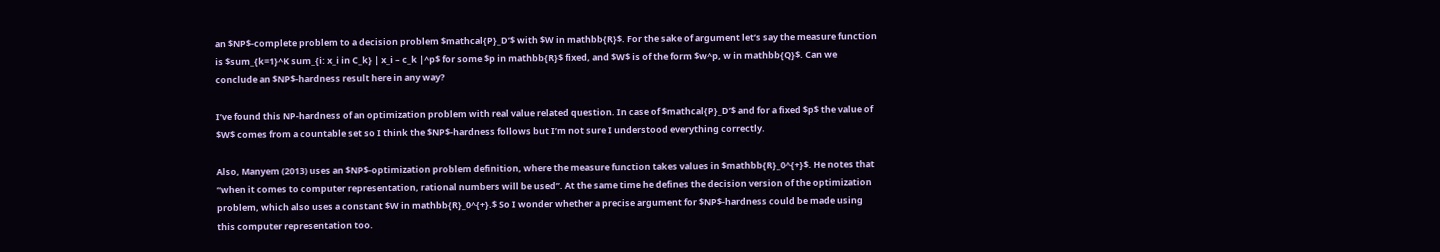an $NP$-complete problem to a decision problem $mathcal{P}_D’$ with $W in mathbb{R}$. For the sake of argument let’s say the measure function is $sum_{k=1}^K sum_{i: x_i in C_k} | x_i – c_k |^p$ for some $p in mathbb{R}$ fixed, and $W$ is of the form $w^p, w in mathbb{Q}$. Can we conclude an $NP$-hardness result here in any way?

I’ve found this NP-hardness of an optimization problem with real value related question. In case of $mathcal{P}_D’$ and for a fixed $p$ the value of $W$ comes from a countable set so I think the $NP$-hardness follows but I’m not sure I understood everything correctly.

Also, Manyem (2013) uses an $NP$-optimization problem definition, where the measure function takes values in $mathbb{R}_0^{+}$. He notes that “when it comes to computer representation, rational numbers will be used”. At the same time he defines the decision version of the optimization problem, which also uses a constant $W in mathbb{R}_0^{+}.$ So I wonder whether a precise argument for $NP$-hardness could be made using this computer representation too.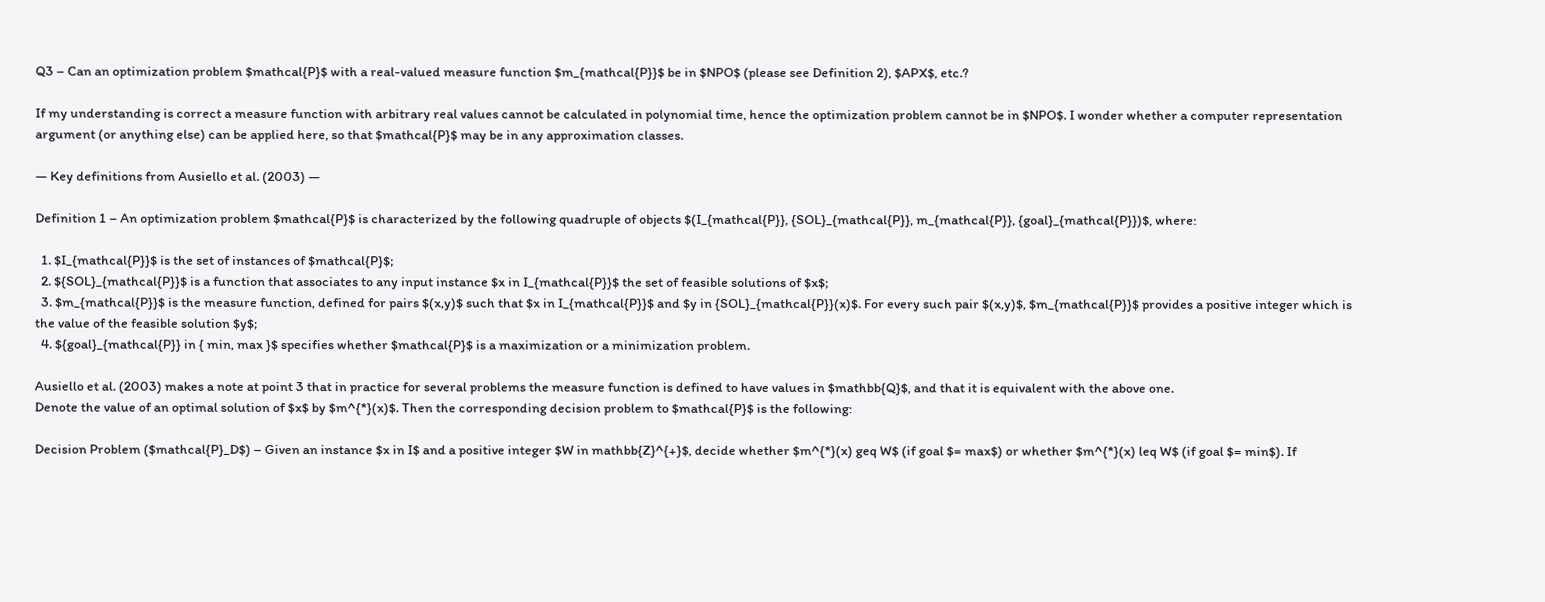Q3 – Can an optimization problem $mathcal{P}$ with a real-valued measure function $m_{mathcal{P}}$ be in $NPO$ (please see Definition 2), $APX$, etc.?

If my understanding is correct a measure function with arbitrary real values cannot be calculated in polynomial time, hence the optimization problem cannot be in $NPO$. I wonder whether a computer representation argument (or anything else) can be applied here, so that $mathcal{P}$ may be in any approximation classes.

— Key definitions from Ausiello et al. (2003) —

Definition 1 – An optimization problem $mathcal{P}$ is characterized by the following quadruple of objects $(I_{mathcal{P}}, {SOL}_{mathcal{P}}, m_{mathcal{P}}, {goal}_{mathcal{P}})$, where:

  1. $I_{mathcal{P}}$ is the set of instances of $mathcal{P}$;
  2. ${SOL}_{mathcal{P}}$ is a function that associates to any input instance $x in I_{mathcal{P}}$ the set of feasible solutions of $x$;
  3. $m_{mathcal{P}}$ is the measure function, defined for pairs $(x,y)$ such that $x in I_{mathcal{P}}$ and $y in {SOL}_{mathcal{P}}(x)$. For every such pair $(x,y)$, $m_{mathcal{P}}$ provides a positive integer which is the value of the feasible solution $y$;
  4. ${goal}_{mathcal{P}} in { min, max }$ specifies whether $mathcal{P}$ is a maximization or a minimization problem.

Ausiello et al. (2003) makes a note at point 3 that in practice for several problems the measure function is defined to have values in $mathbb{Q}$, and that it is equivalent with the above one.
Denote the value of an optimal solution of $x$ by $m^{*}(x)$. Then the corresponding decision problem to $mathcal{P}$ is the following:

Decision Problem ($mathcal{P}_D$) – Given an instance $x in I$ and a positive integer $W in mathbb{Z}^{+}$, decide whether $m^{*}(x) geq W$ (if goal $= max$) or whether $m^{*}(x) leq W$ (if goal $= min$). If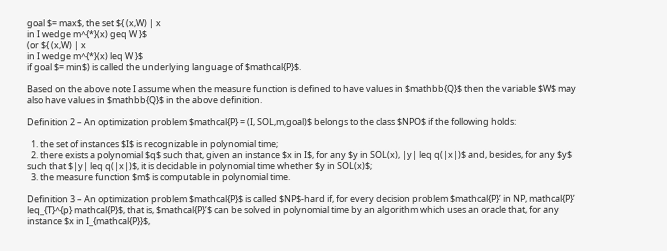goal $= max$, the set ${ (x,W) | x
in I wedge m^{*}(x) geq W }$
(or ${ (x,W) | x
in I wedge m^{*}(x) leq W }$
if goal $= min$) is called the underlying language of $mathcal{P}$.

Based on the above note I assume when the measure function is defined to have values in $mathbb{Q}$ then the variable $W$ may also have values in $mathbb{Q}$ in the above definition.

Definition 2 – An optimization problem $mathcal{P} = (I, SOL,m,goal)$ belongs to the class $NPO$ if the following holds:

  1. the set of instances $I$ is recognizable in polynomial time;
  2. there exists a polynomial $q$ such that, given an instance $x in I$, for any $y in SOL(x), |y| leq q(|x|)$ and, besides, for any $y$ such that $|y| leq q(|x|)$, it is decidable in polynomial time whether $y in SOL(x)$;
  3. the measure function $m$ is computable in polynomial time.

Definition 3 – An optimization problem $mathcal{P}$ is called $NP$-hard if, for every decision problem $mathcal{P}’ in NP, mathcal{P}’ leq_{T}^{p} mathcal{P}$, that is, $mathcal{P}’$ can be solved in polynomial time by an algorithm which uses an oracle that, for any instance $x in I_{mathcal{P}}$,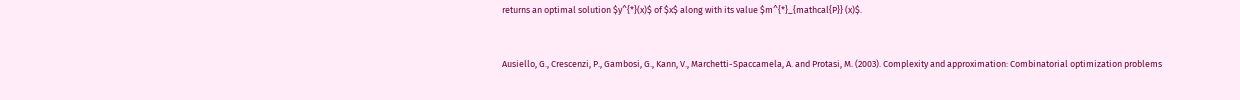returns an optimal solution $y^{*}(x)$ of $x$ along with its value $m^{*}_{mathcal{P}} (x)$.


Ausiello, G., Crescenzi, P., Gambosi, G., Kann, V., Marchetti-Spaccamela, A. and Protasi, M. (2003). Complexity and approximation: Combinatorial optimization problems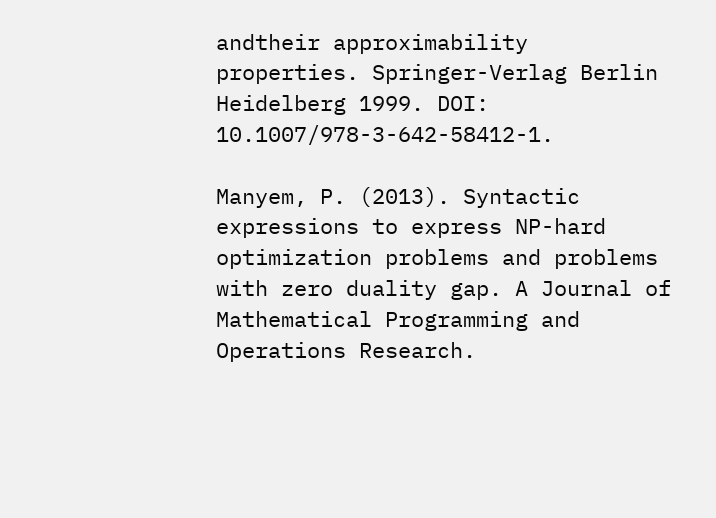andtheir approximability properties. Springer-Verlag Berlin Heidelberg 1999. DOI: 10.1007/978-3-642-58412-1.

Manyem, P. (2013). Syntactic expressions to express NP-hard optimization problems and problems with zero duality gap. A Journal of Mathematical Programming and Operations Research.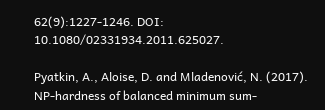62(9):1227-1246. DOI: 10.1080/02331934.2011.625027.

Pyatkin, A., Aloise, D. and Mladenović, N. (2017). NP-hardness of balanced minimum sum-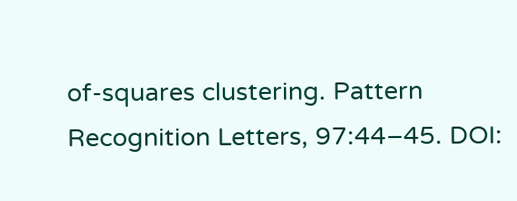of-squares clustering. Pattern Recognition Letters, 97:44–45. DOI: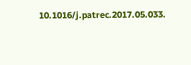10.1016/j.patrec.2017.05.033.